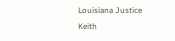Louisiana Justice Keith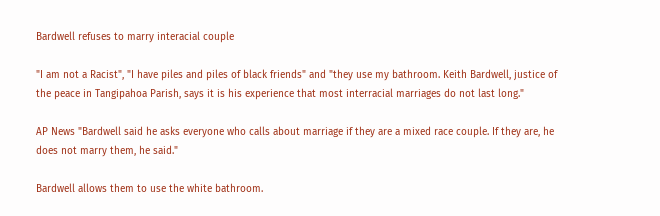Bardwell refuses to marry interacial couple

"I am not a Racist", "I have piles and piles of black friends" and "they use my bathroom. Keith Bardwell, justice of the peace in Tangipahoa Parish, says it is his experience that most interracial marriages do not last long."

AP News "Bardwell said he asks everyone who calls about marriage if they are a mixed race couple. If they are, he does not marry them, he said."

Bardwell allows them to use the white bathroom.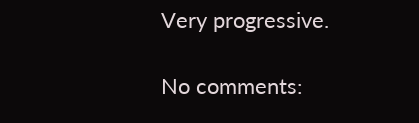Very progressive.

No comments: